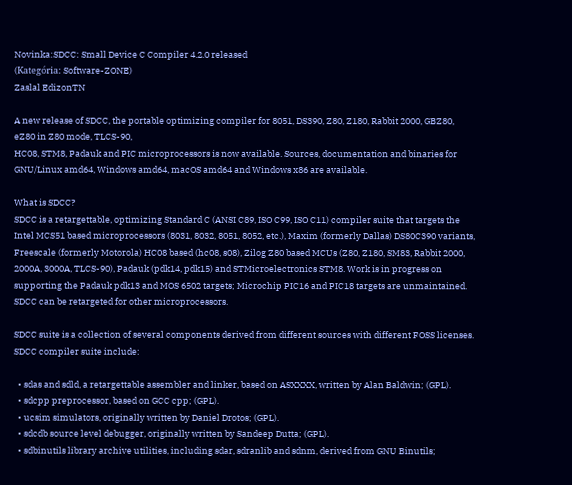Novinka:SDCC: Small Device C Compiler 4.2.0 released
(Kategória: Software-ZONE)
Zaslal EdizonTN

A new release of SDCC, the portable optimizing compiler for 8051, DS390, Z80, Z180, Rabbit 2000, GBZ80, eZ80 in Z80 mode, TLCS-90,
HC08, STM8, Padauk and PIC microprocessors is now available. Sources, documentation and binaries for GNU/Linux amd64, Windows amd64, macOS amd64 and Windows x86 are available.

What is SDCC?
SDCC is a retargettable, optimizing Standard C (ANSI C89, ISO C99, ISO C11) compiler suite that targets the Intel MCS51 based microprocessors (8031, 8032, 8051, 8052, etc.), Maxim (formerly Dallas) DS80C390 variants, Freescale (formerly Motorola) HC08 based (hc08, s08), Zilog Z80 based MCUs (Z80, Z180, SM83, Rabbit 2000, 2000A, 3000A, TLCS-90), Padauk (pdk14, pdk15) and STMicroelectronics STM8. Work is in progress on supporting the Padauk pdk13 and MOS 6502 targets; Microchip PIC16 and PIC18 targets are unmaintained. SDCC can be retargeted for other microprocessors.

SDCC suite is a collection of several components derived from different sources with different FOSS licenses. SDCC compiler suite include:

  • sdas and sdld, a retargettable assembler and linker, based on ASXXXX, written by Alan Baldwin; (GPL).
  • sdcpp preprocessor, based on GCC cpp; (GPL).
  • ucsim simulators, originally written by Daniel Drotos; (GPL).
  • sdcdb source level debugger, originally written by Sandeep Dutta; (GPL).
  • sdbinutils library archive utilities, including sdar, sdranlib and sdnm, derived from GNU Binutils;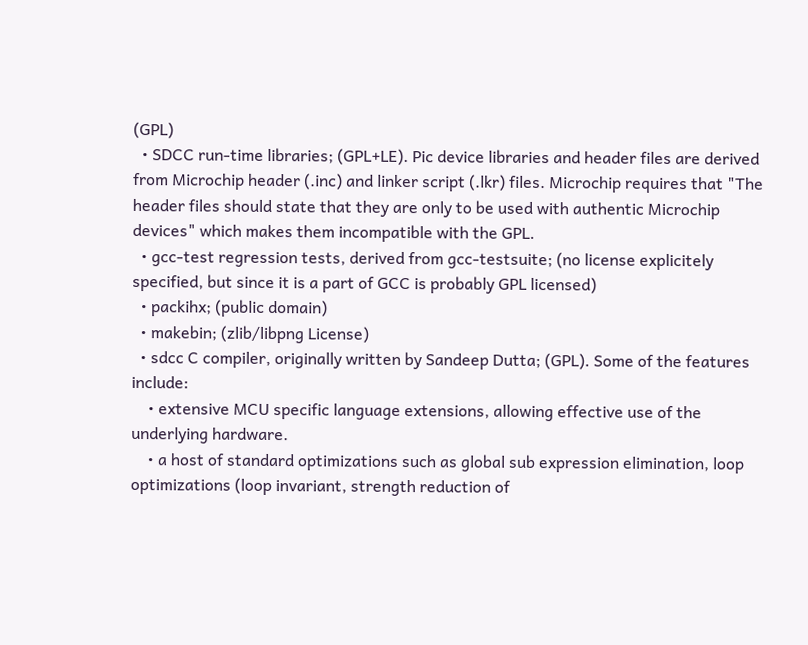(GPL)
  • SDCC run-time libraries; (GPL+LE). Pic device libraries and header files are derived from Microchip header (.inc) and linker script (.lkr) files. Microchip requires that "The header files should state that they are only to be used with authentic Microchip devices" which makes them incompatible with the GPL.
  • gcc-test regression tests, derived from gcc-testsuite; (no license explicitely specified, but since it is a part of GCC is probably GPL licensed)
  • packihx; (public domain)
  • makebin; (zlib/libpng License)
  • sdcc C compiler, originally written by Sandeep Dutta; (GPL). Some of the features include:
    • extensive MCU specific language extensions, allowing effective use of the underlying hardware.
    • a host of standard optimizations such as global sub expression elimination, loop optimizations (loop invariant, strength reduction of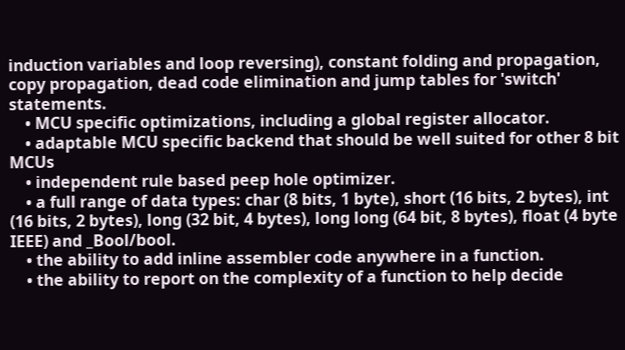induction variables and loop reversing), constant folding and propagation, copy propagation, dead code elimination and jump tables for 'switch' statements.
    • MCU specific optimizations, including a global register allocator.
    • adaptable MCU specific backend that should be well suited for other 8 bit MCUs
    • independent rule based peep hole optimizer.
    • a full range of data types: char (8 bits, 1 byte), short (16 bits, 2 bytes), int (16 bits, 2 bytes), long (32 bit, 4 bytes), long long (64 bit, 8 bytes), float (4 byte IEEE) and _Bool/bool.
    • the ability to add inline assembler code anywhere in a function.
    • the ability to report on the complexity of a function to help decide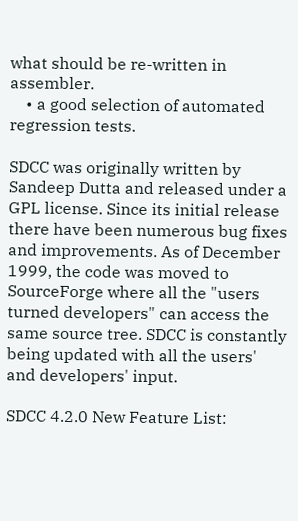what should be re-written in assembler.
    • a good selection of automated regression tests.

SDCC was originally written by Sandeep Dutta and released under a GPL license. Since its initial release there have been numerous bug fixes and improvements. As of December 1999, the code was moved to SourceForge where all the "users turned developers" can access the same source tree. SDCC is constantly being updated with all the users' and developers' input.

SDCC 4.2.0 New Feature List: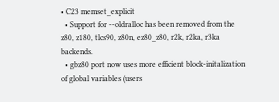• C23 memset_explicit
  • Support for --oldralloc has been removed from the z80, z180, tlcs90, z80n, ez80_z80, r2k, r2ka, r3ka backends.
  • gbz80 port now uses more efficient block-initalization of global variables (users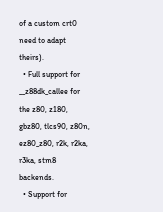of a custom crt0 need to adapt theirs).
  • Full support for __z88dk_callee for the z80, z180, gbz80, tlcs90, z80n, ez80_z80, r2k, r2ka, r3ka, stm8 backends.
  • Support for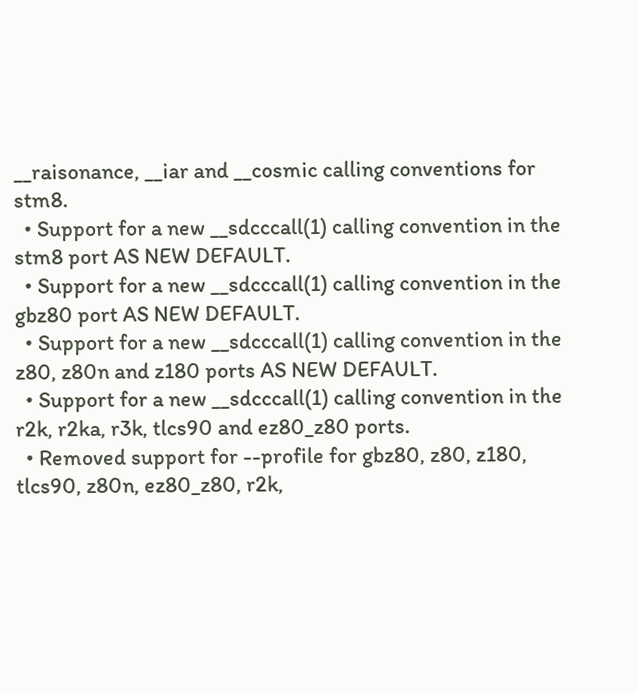__raisonance, __iar and __cosmic calling conventions for stm8.
  • Support for a new __sdcccall(1) calling convention in the stm8 port AS NEW DEFAULT.
  • Support for a new __sdcccall(1) calling convention in the gbz80 port AS NEW DEFAULT.
  • Support for a new __sdcccall(1) calling convention in the z80, z80n and z180 ports AS NEW DEFAULT.
  • Support for a new __sdcccall(1) calling convention in the r2k, r2ka, r3k, tlcs90 and ez80_z80 ports.
  • Removed support for --profile for gbz80, z80, z180, tlcs90, z80n, ez80_z80, r2k,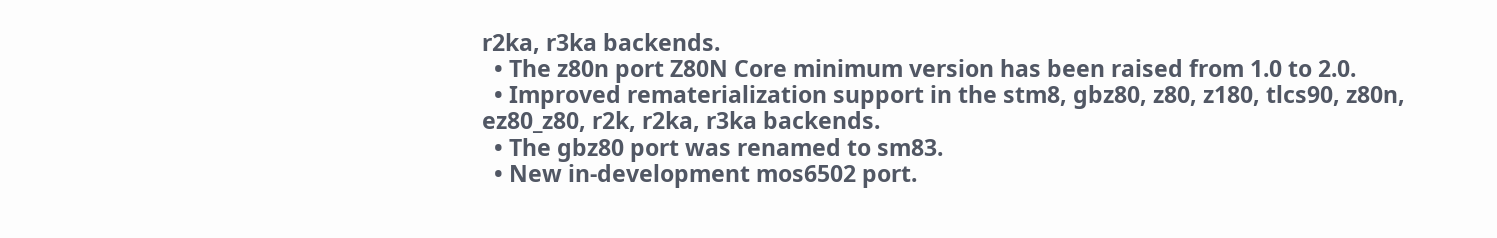r2ka, r3ka backends.
  • The z80n port Z80N Core minimum version has been raised from 1.0 to 2.0.
  • Improved rematerialization support in the stm8, gbz80, z80, z180, tlcs90, z80n, ez80_z80, r2k, r2ka, r3ka backends.
  • The gbz80 port was renamed to sm83.
  • New in-development mos6502 port.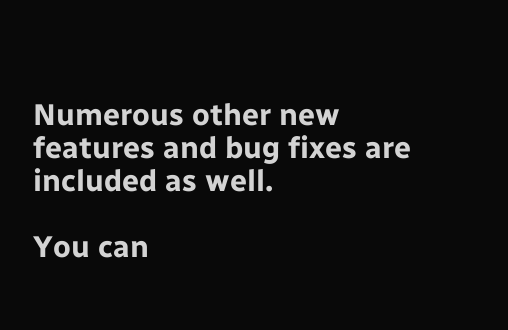Numerous other new features and bug fixes are included as well.

You can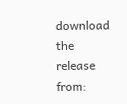download the release from: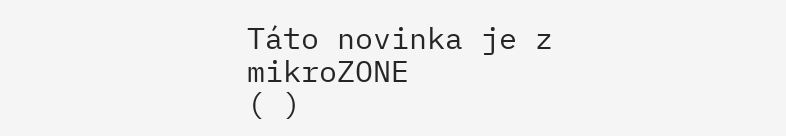Táto novinka je z mikroZONE
( )